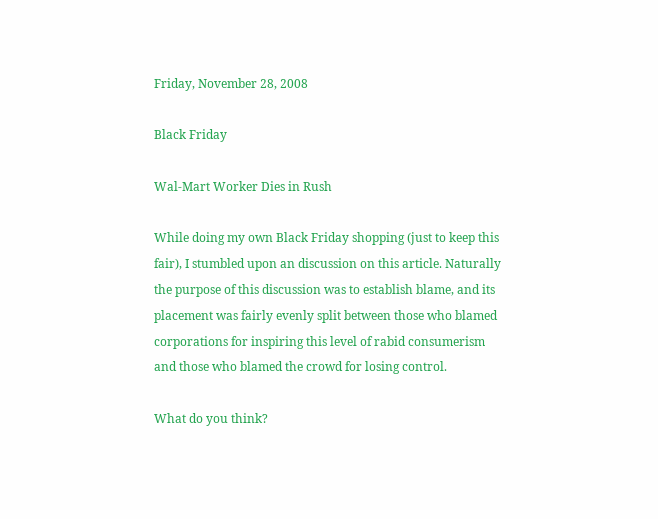Friday, November 28, 2008

Black Friday

Wal-Mart Worker Dies in Rush

While doing my own Black Friday shopping (just to keep this fair), I stumbled upon an discussion on this article. Naturally the purpose of this discussion was to establish blame, and its placement was fairly evenly split between those who blamed corporations for inspiring this level of rabid consumerism and those who blamed the crowd for losing control.

What do you think?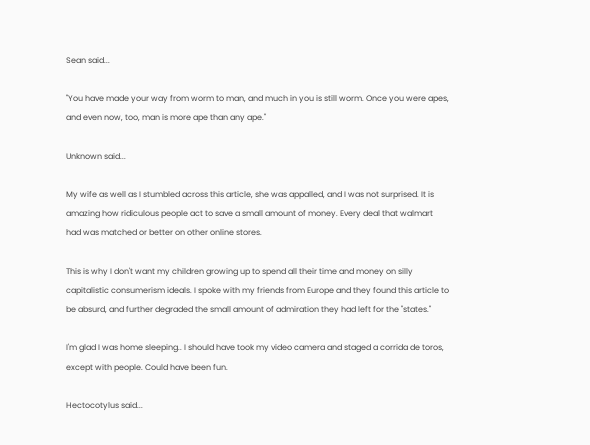Sean said...

"You have made your way from worm to man, and much in you is still worm. Once you were apes, and even now, too, man is more ape than any ape."

Unknown said...

My wife as well as I stumbled across this article, she was appalled, and I was not surprised. It is amazing how ridiculous people act to save a small amount of money. Every deal that walmart had was matched or better on other online stores.

This is why I don't want my children growing up to spend all their time and money on silly capitalistic consumerism ideals. I spoke with my friends from Europe and they found this article to be absurd, and further degraded the small amount of admiration they had left for the "states."

I'm glad I was home sleeping.. I should have took my video camera and staged a corrida de toros, except with people. Could have been fun.

Hectocotylus said...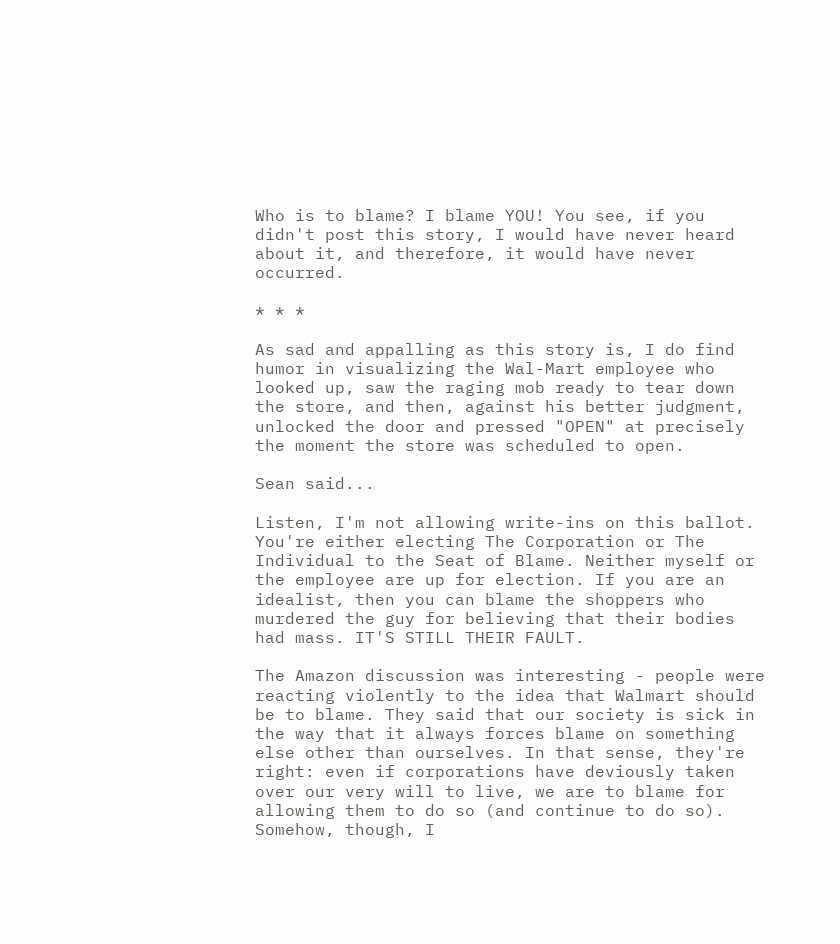Who is to blame? I blame YOU! You see, if you didn't post this story, I would have never heard about it, and therefore, it would have never occurred.

* * *

As sad and appalling as this story is, I do find humor in visualizing the Wal-Mart employee who looked up, saw the raging mob ready to tear down the store, and then, against his better judgment, unlocked the door and pressed "OPEN" at precisely the moment the store was scheduled to open.

Sean said...

Listen, I'm not allowing write-ins on this ballot. You're either electing The Corporation or The Individual to the Seat of Blame. Neither myself or the employee are up for election. If you are an idealist, then you can blame the shoppers who murdered the guy for believing that their bodies had mass. IT'S STILL THEIR FAULT.

The Amazon discussion was interesting - people were reacting violently to the idea that Walmart should be to blame. They said that our society is sick in the way that it always forces blame on something else other than ourselves. In that sense, they're right: even if corporations have deviously taken over our very will to live, we are to blame for allowing them to do so (and continue to do so). Somehow, though, I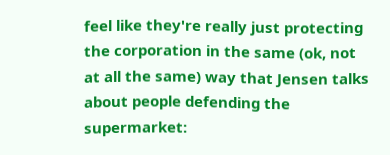feel like they're really just protecting the corporation in the same (ok, not at all the same) way that Jensen talks about people defending the supermarket: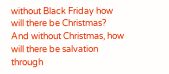without Black Friday how will there be Christmas? And without Christmas, how will there be salvation through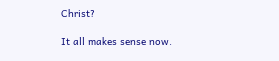Christ?

It all makes sense now.